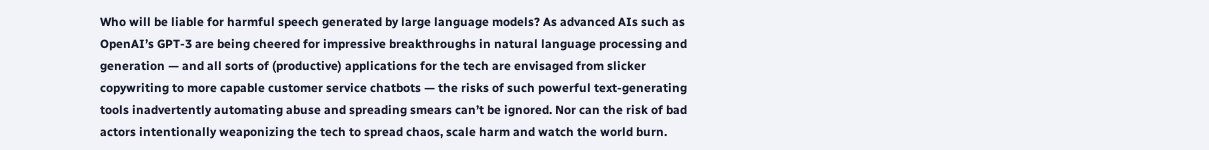Who will be liable for harmful speech generated by large language models? As advanced AIs such as OpenAI’s GPT-3 are being cheered for impressive breakthroughs in natural language processing and generation — and all sorts of (productive) applications for the tech are envisaged from slicker copywriting to more capable customer service chatbots — the risks of such powerful text-generating tools inadvertently automating abuse and spreading smears can’t be ignored. Nor can the risk of bad actors intentionally weaponizing the tech to spread chaos, scale harm and watch the world burn.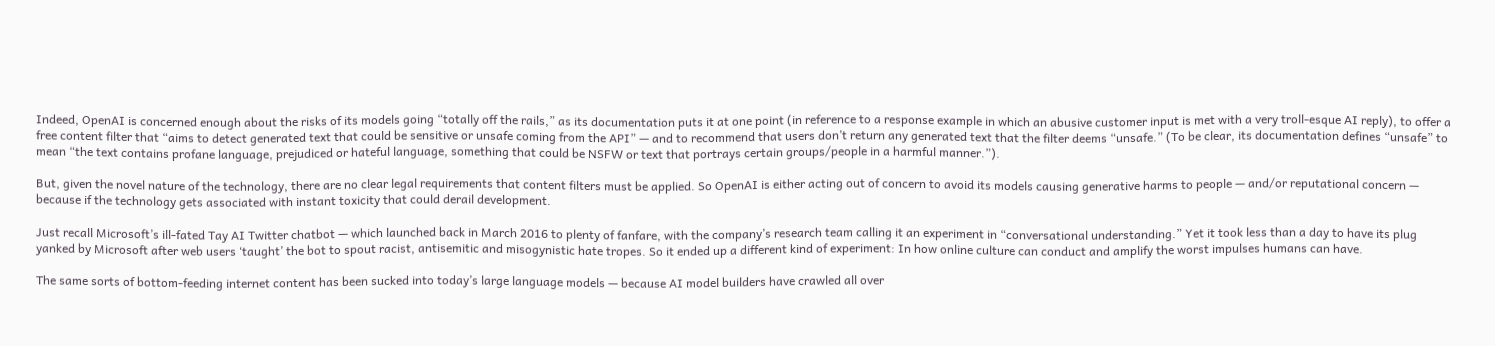Indeed, OpenAI is concerned enough about the risks of its models going “totally off the rails,” as its documentation puts it at one point (in reference to a response example in which an abusive customer input is met with a very troll-esque AI reply), to offer a free content filter that “aims to detect generated text that could be sensitive or unsafe coming from the API” — and to recommend that users don’t return any generated text that the filter deems “unsafe.” (To be clear, its documentation defines “unsafe” to mean “the text contains profane language, prejudiced or hateful language, something that could be NSFW or text that portrays certain groups/people in a harmful manner.”).

But, given the novel nature of the technology, there are no clear legal requirements that content filters must be applied. So OpenAI is either acting out of concern to avoid its models causing generative harms to people — and/or reputational concern — because if the technology gets associated with instant toxicity that could derail development.

Just recall Microsoft’s ill-fated Tay AI Twitter chatbot — which launched back in March 2016 to plenty of fanfare, with the company’s research team calling it an experiment in “conversational understanding.” Yet it took less than a day to have its plug yanked by Microsoft after web users ‘taught’ the bot to spout racist, antisemitic and misogynistic hate tropes. So it ended up a different kind of experiment: In how online culture can conduct and amplify the worst impulses humans can have.

The same sorts of bottom-feeding internet content has been sucked into today’s large language models — because AI model builders have crawled all over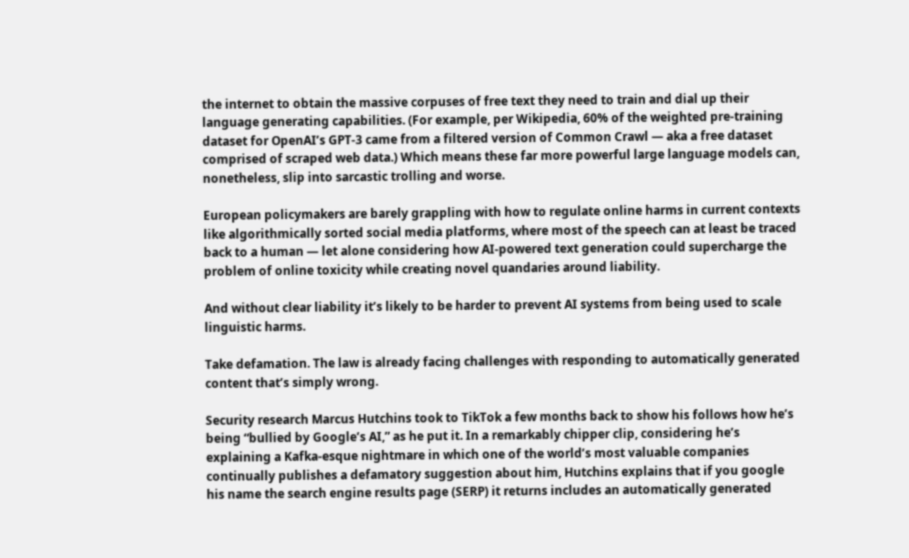the internet to obtain the massive corpuses of free text they need to train and dial up their language generating capabilities. (For example, per Wikipedia, 60% of the weighted pre-training dataset for OpenAI’s GPT-3 came from a filtered version of Common Crawl — aka a free dataset comprised of scraped web data.) Which means these far more powerful large language models can, nonetheless, slip into sarcastic trolling and worse.

European policymakers are barely grappling with how to regulate online harms in current contexts like algorithmically sorted social media platforms, where most of the speech can at least be traced back to a human — let alone considering how AI-powered text generation could supercharge the problem of online toxicity while creating novel quandaries around liability.

And without clear liability it’s likely to be harder to prevent AI systems from being used to scale linguistic harms.

Take defamation. The law is already facing challenges with responding to automatically generated content that’s simply wrong.

Security research Marcus Hutchins took to TikTok a few months back to show his follows how he’s being “bullied by Google’s AI,” as he put it. In a remarkably chipper clip, considering he’s explaining a Kafka-esque nightmare in which one of the world’s most valuable companies continually publishes a defamatory suggestion about him, Hutchins explains that if you google his name the search engine results page (SERP) it returns includes an automatically generated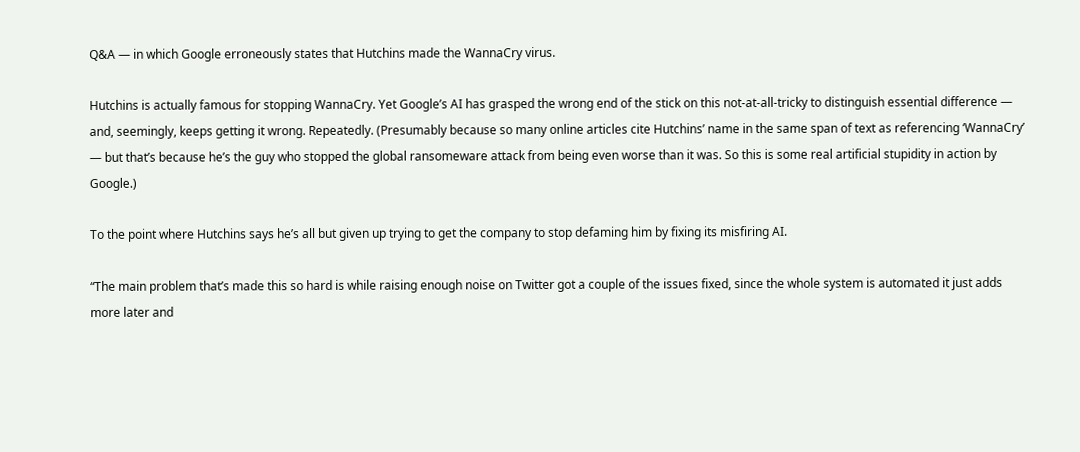Q&A — in which Google erroneously states that Hutchins made the WannaCry virus.

Hutchins is actually famous for stopping WannaCry. Yet Google’s AI has grasped the wrong end of the stick on this not-at-all-tricky to distinguish essential difference — and, seemingly, keeps getting it wrong. Repeatedly. (Presumably because so many online articles cite Hutchins’ name in the same span of text as referencing ‘WannaCry’ — but that’s because he’s the guy who stopped the global ransomeware attack from being even worse than it was. So this is some real artificial stupidity in action by Google.)

To the point where Hutchins says he’s all but given up trying to get the company to stop defaming him by fixing its misfiring AI.

“The main problem that’s made this so hard is while raising enough noise on Twitter got a couple of the issues fixed, since the whole system is automated it just adds more later and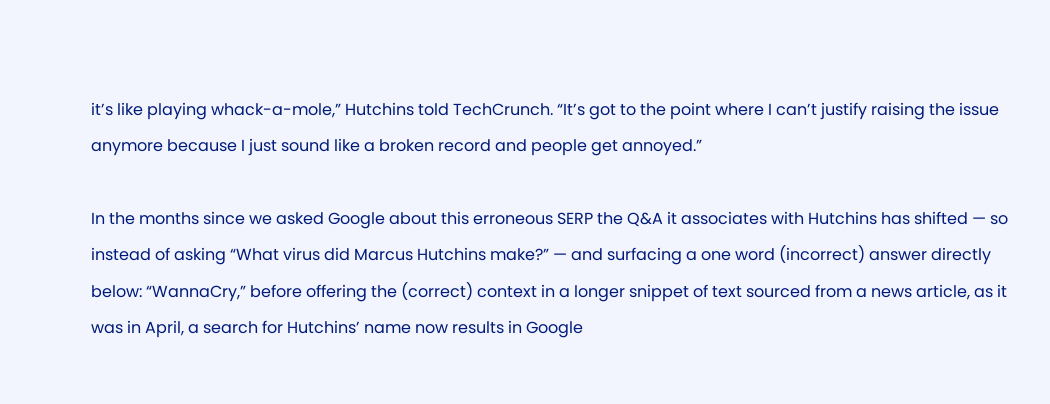it’s like playing whack-a-mole,” Hutchins told TechCrunch. “It’s got to the point where I can’t justify raising the issue anymore because I just sound like a broken record and people get annoyed.”

In the months since we asked Google about this erroneous SERP the Q&A it associates with Hutchins has shifted — so instead of asking “What virus did Marcus Hutchins make?” — and surfacing a one word (incorrect) answer directly below: “WannaCry,” before offering the (correct) context in a longer snippet of text sourced from a news article, as it was in April, a search for Hutchins’ name now results in Google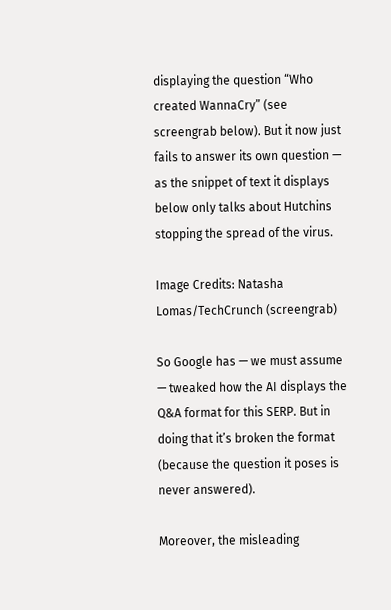displaying the question “Who created WannaCry” (see screengrab below). But it now just fails to answer its own question — as the snippet of text it displays below only talks about Hutchins stopping the spread of the virus.

Image Credits: Natasha Lomas/TechCrunch (screengrab)

So Google has — we must assume — tweaked how the AI displays the Q&A format for this SERP. But in doing that it’s broken the format (because the question it poses is never answered).

Moreover, the misleading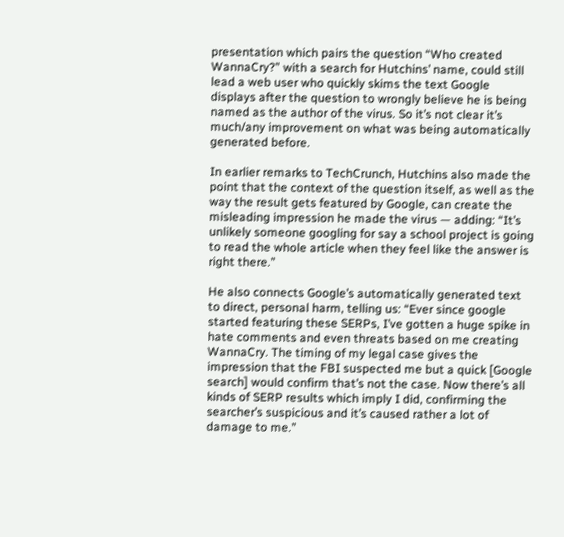presentation which pairs the question “Who created WannaCry?” with a search for Hutchins’ name, could still lead a web user who quickly skims the text Google displays after the question to wrongly believe he is being named as the author of the virus. So it’s not clear it’s much/any improvement on what was being automatically generated before.

In earlier remarks to TechCrunch, Hutchins also made the point that the context of the question itself, as well as the way the result gets featured by Google, can create the misleading impression he made the virus — adding: “It’s unlikely someone googling for say a school project is going to read the whole article when they feel like the answer is right there.”

He also connects Google’s automatically generated text to direct, personal harm, telling us: “Ever since google started featuring these SERPs, I’ve gotten a huge spike in hate comments and even threats based on me creating WannaCry. The timing of my legal case gives the impression that the FBI suspected me but a quick [Google search] would confirm that’s not the case. Now there’s all kinds of SERP results which imply I did, confirming the searcher’s suspicious and it’s caused rather a lot of damage to me.”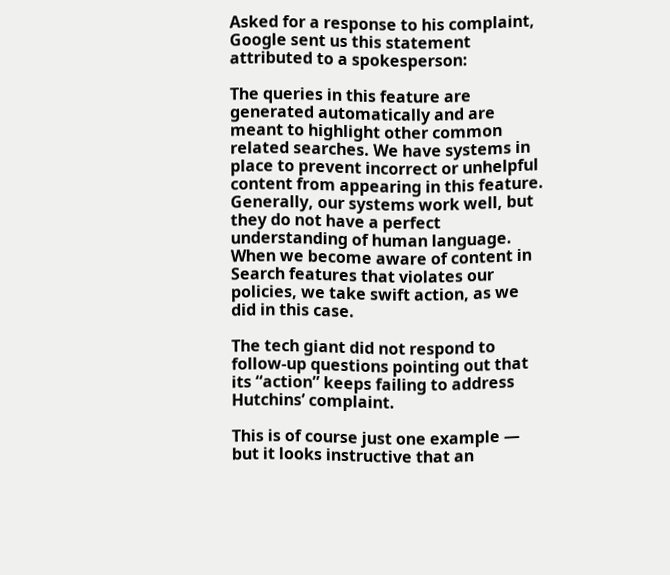Asked for a response to his complaint, Google sent us this statement attributed to a spokesperson:

The queries in this feature are generated automatically and are meant to highlight other common related searches. We have systems in place to prevent incorrect or unhelpful content from appearing in this feature. Generally, our systems work well, but they do not have a perfect understanding of human language. When we become aware of content in Search features that violates our policies, we take swift action, as we did in this case.

The tech giant did not respond to follow-up questions pointing out that its “action” keeps failing to address Hutchins’ complaint.

This is of course just one example — but it looks instructive that an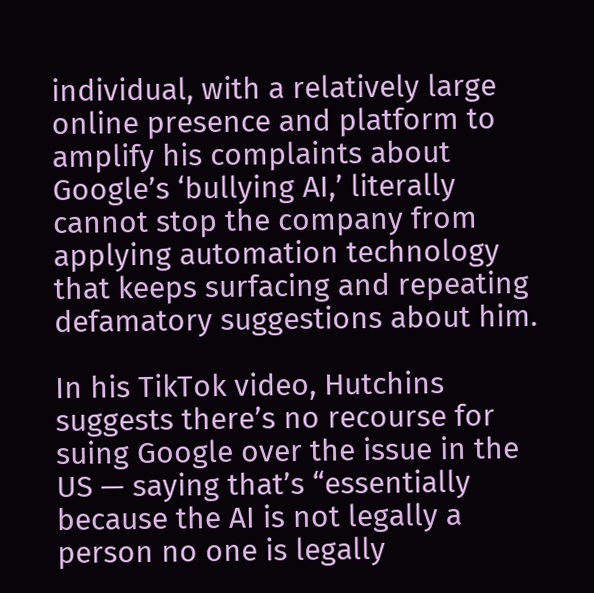individual, with a relatively large online presence and platform to amplify his complaints about Google’s ‘bullying AI,’ literally cannot stop the company from applying automation technology that keeps surfacing and repeating defamatory suggestions about him.

In his TikTok video, Hutchins suggests there’s no recourse for suing Google over the issue in the US — saying that’s “essentially because the AI is not legally a person no one is legally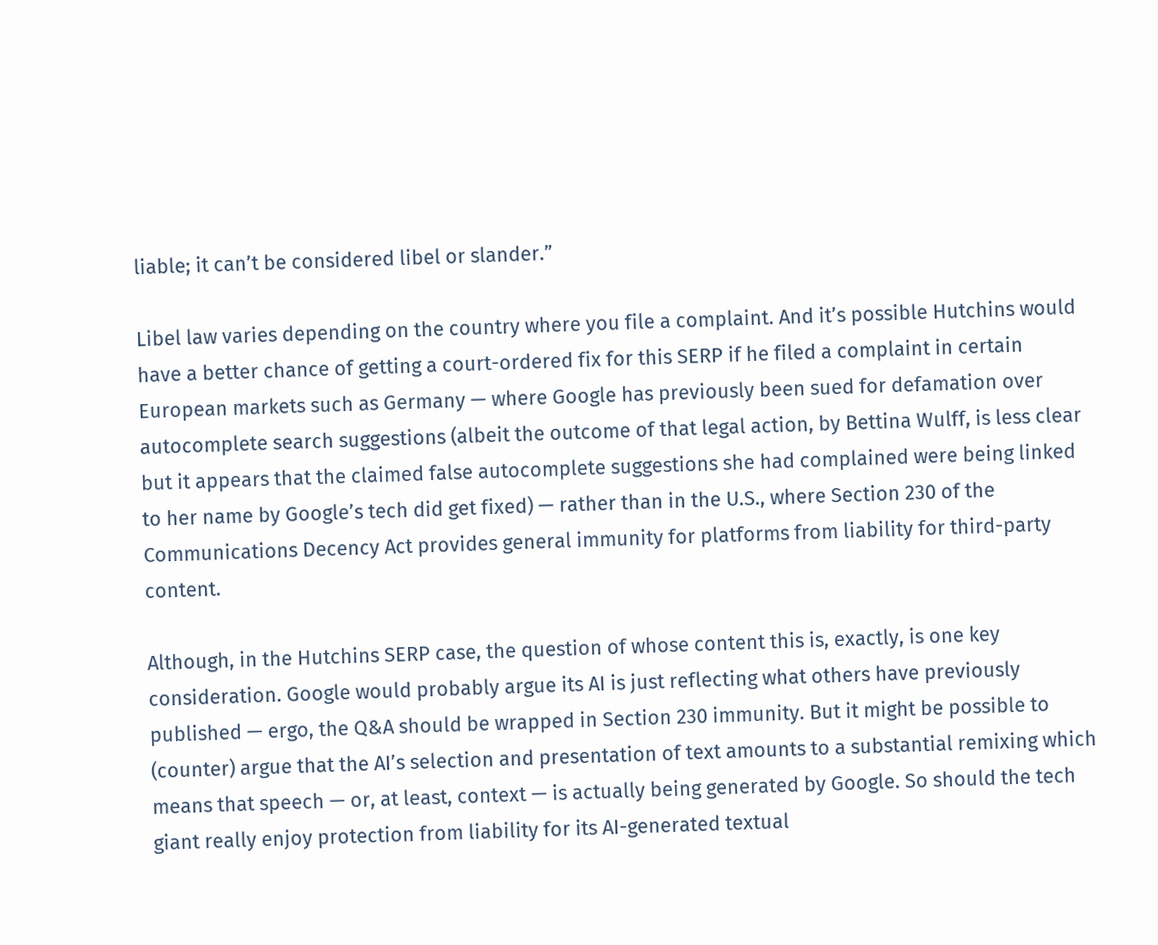liable; it can’t be considered libel or slander.”

Libel law varies depending on the country where you file a complaint. And it’s possible Hutchins would have a better chance of getting a court-ordered fix for this SERP if he filed a complaint in certain European markets such as Germany — where Google has previously been sued for defamation over autocomplete search suggestions (albeit the outcome of that legal action, by Bettina Wulff, is less clear but it appears that the claimed false autocomplete suggestions she had complained were being linked to her name by Google’s tech did get fixed) — rather than in the U.S., where Section 230 of the Communications Decency Act provides general immunity for platforms from liability for third-party content.

Although, in the Hutchins SERP case, the question of whose content this is, exactly, is one key consideration. Google would probably argue its AI is just reflecting what others have previously published — ergo, the Q&A should be wrapped in Section 230 immunity. But it might be possible to (counter) argue that the AI’s selection and presentation of text amounts to a substantial remixing which means that speech — or, at least, context — is actually being generated by Google. So should the tech giant really enjoy protection from liability for its AI-generated textual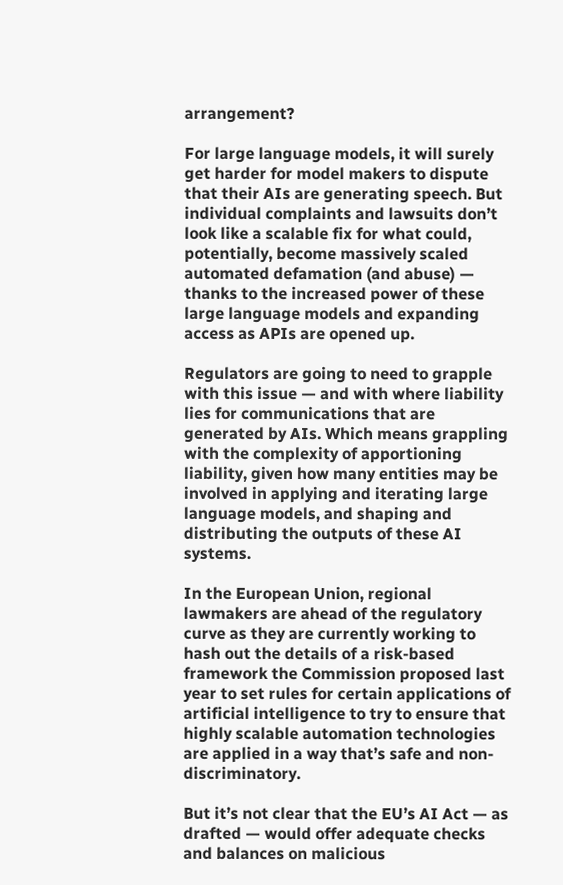arrangement?

For large language models, it will surely get harder for model makers to dispute that their AIs are generating speech. But individual complaints and lawsuits don’t look like a scalable fix for what could, potentially, become massively scaled automated defamation (and abuse) — thanks to the increased power of these large language models and expanding access as APIs are opened up.

Regulators are going to need to grapple with this issue — and with where liability lies for communications that are generated by AIs. Which means grappling with the complexity of apportioning liability, given how many entities may be involved in applying and iterating large language models, and shaping and distributing the outputs of these AI systems.

In the European Union, regional lawmakers are ahead of the regulatory curve as they are currently working to hash out the details of a risk-based framework the Commission proposed last year to set rules for certain applications of artificial intelligence to try to ensure that highly scalable automation technologies are applied in a way that’s safe and non-discriminatory.

But it’s not clear that the EU’s AI Act — as drafted — would offer adequate checks and balances on malicious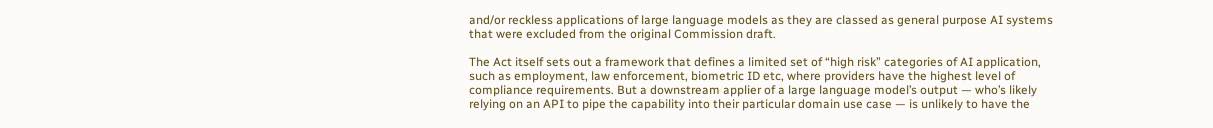and/or reckless applications of large language models as they are classed as general purpose AI systems that were excluded from the original Commission draft.

The Act itself sets out a framework that defines a limited set of “high risk” categories of AI application, such as employment, law enforcement, biometric ID etc, where providers have the highest level of compliance requirements. But a downstream applier of a large language model’s output — who’s likely relying on an API to pipe the capability into their particular domain use case — is unlikely to have the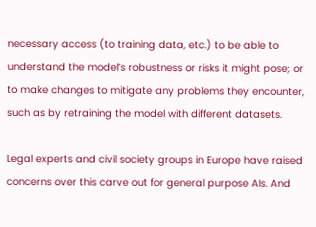necessary access (to training data, etc.) to be able to understand the model’s robustness or risks it might pose; or to make changes to mitigate any problems they encounter, such as by retraining the model with different datasets.

Legal experts and civil society groups in Europe have raised concerns over this carve out for general purpose AIs. And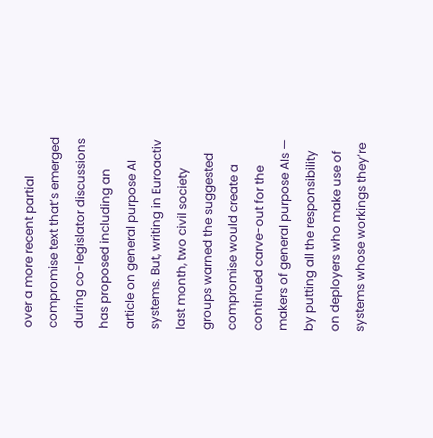over a more recent partial compromise text that’s emerged during co-legislator discussions has proposed including an article on general purpose AI systems. But, writing in Euroactiv last month, two civil society groups warned the suggested compromise would create a continued carve-out for the makers of general purpose AIs — by putting all the responsibility on deployers who make use of systems whose workings they’re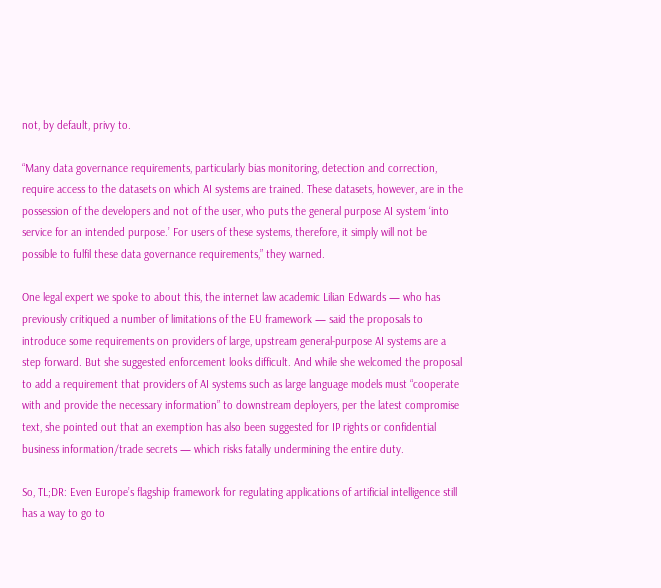not, by default, privy to.

“Many data governance requirements, particularly bias monitoring, detection and correction, require access to the datasets on which AI systems are trained. These datasets, however, are in the possession of the developers and not of the user, who puts the general purpose AI system ‘into service for an intended purpose.’ For users of these systems, therefore, it simply will not be possible to fulfil these data governance requirements,” they warned.

One legal expert we spoke to about this, the internet law academic Lilian Edwards — who has previously critiqued a number of limitations of the EU framework — said the proposals to introduce some requirements on providers of large, upstream general-purpose AI systems are a step forward. But she suggested enforcement looks difficult. And while she welcomed the proposal to add a requirement that providers of AI systems such as large language models must “cooperate with and provide the necessary information” to downstream deployers, per the latest compromise text, she pointed out that an exemption has also been suggested for IP rights or confidential business information/trade secrets — which risks fatally undermining the entire duty.

So, TL;DR: Even Europe’s flagship framework for regulating applications of artificial intelligence still has a way to go to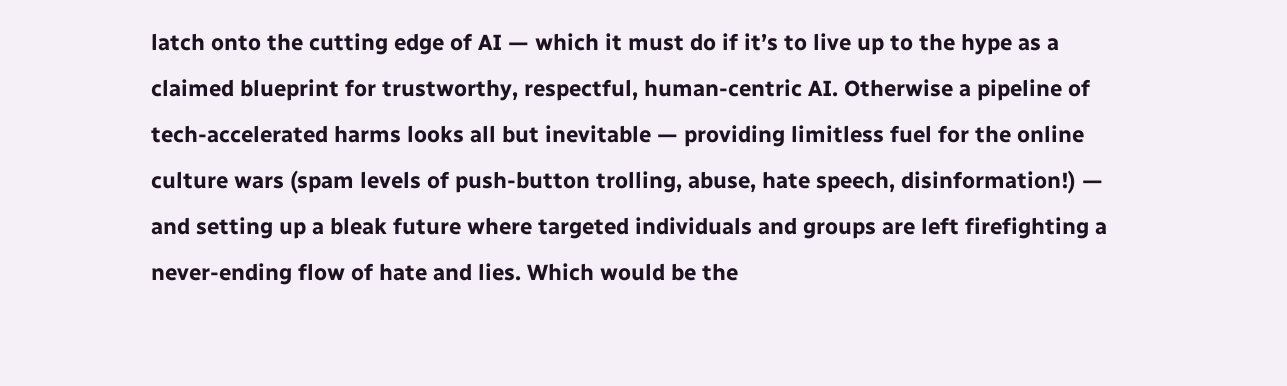latch onto the cutting edge of AI — which it must do if it’s to live up to the hype as a claimed blueprint for trustworthy, respectful, human-centric AI. Otherwise a pipeline of tech-accelerated harms looks all but inevitable — providing limitless fuel for the online culture wars (spam levels of push-button trolling, abuse, hate speech, disinformation!) — and setting up a bleak future where targeted individuals and groups are left firefighting a never-ending flow of hate and lies. Which would be the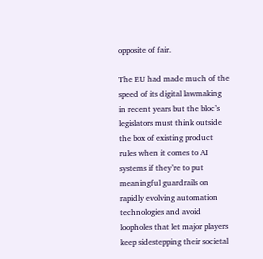opposite of fair.

The EU had made much of the speed of its digital lawmaking in recent years but the bloc’s legislators must think outside the box of existing product rules when it comes to AI systems if they’re to put meaningful guardrails on rapidly evolving automation technologies and avoid loopholes that let major players keep sidestepping their societal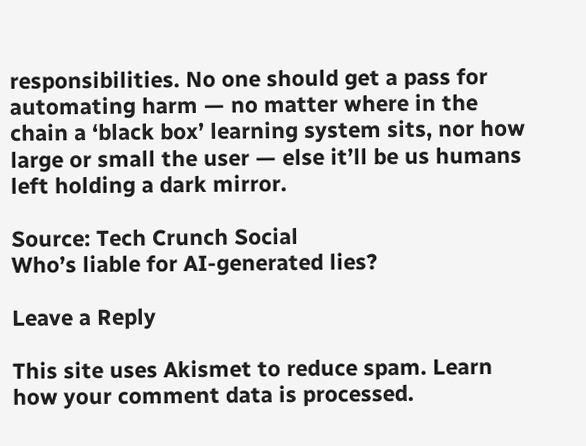responsibilities. No one should get a pass for automating harm — no matter where in the chain a ‘black box’ learning system sits, nor how large or small the user — else it’ll be us humans left holding a dark mirror.

Source: Tech Crunch Social
Who’s liable for AI-generated lies?

Leave a Reply

This site uses Akismet to reduce spam. Learn how your comment data is processed.